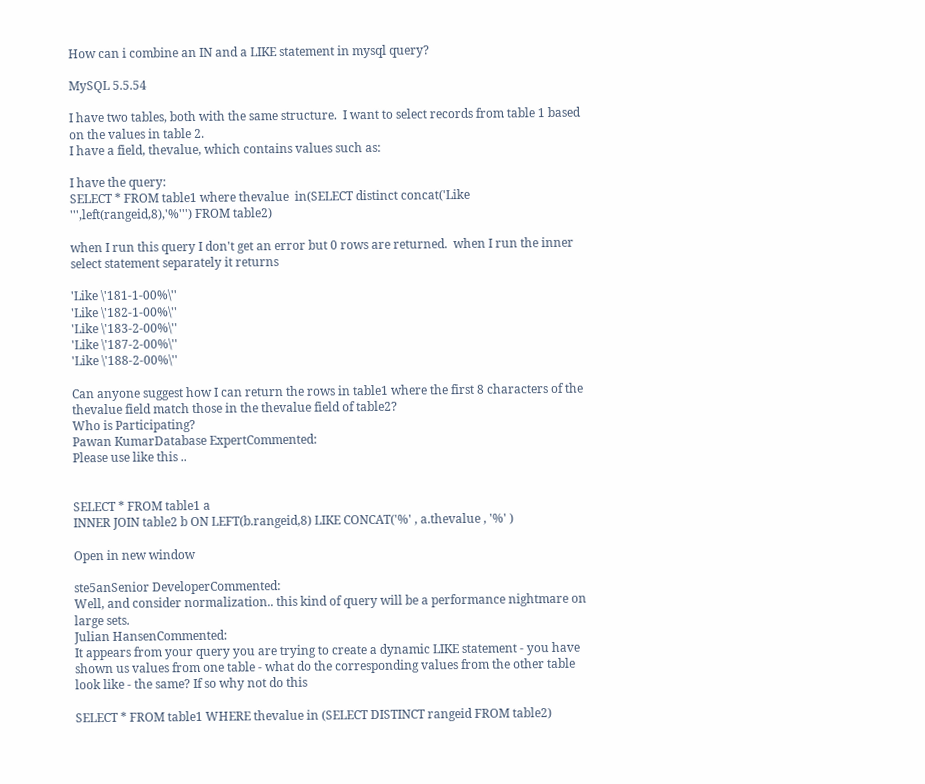How can i combine an IN and a LIKE statement in mysql query?

MySQL 5.5.54

I have two tables, both with the same structure.  I want to select records from table 1 based on the values in table 2.
I have a field, thevalue, which contains values such as:

I have the query:
SELECT * FROM table1 where thevalue  in(SELECT distinct concat('Like ''',left(rangeid,8),'%''') FROM table2)

when I run this query I don't get an error but 0 rows are returned.  when I run the inner select statement separately it returns

'Like \'181-1-00%\''
'Like \'182-1-00%\''
'Like \'183-2-00%\''
'Like \'187-2-00%\''
'Like \'188-2-00%\''

Can anyone suggest how I can return the rows in table1 where the first 8 characters of the thevalue field match those in the thevalue field of table2?
Who is Participating?
Pawan KumarDatabase ExpertCommented:
Please use like this ..


SELECT * FROM table1 a
INNER JOIN table2 b ON LEFT(b.rangeid,8) LIKE CONCAT('%' , a.thevalue , '%' )

Open in new window

ste5anSenior DeveloperCommented:
Well, and consider normalization.. this kind of query will be a performance nightmare on large sets.
Julian HansenCommented:
It appears from your query you are trying to create a dynamic LIKE statement - you have shown us values from one table - what do the corresponding values from the other table look like - the same? If so why not do this

SELECT * FROM table1 WHERE thevalue in (SELECT DISTINCT rangeid FROM table2)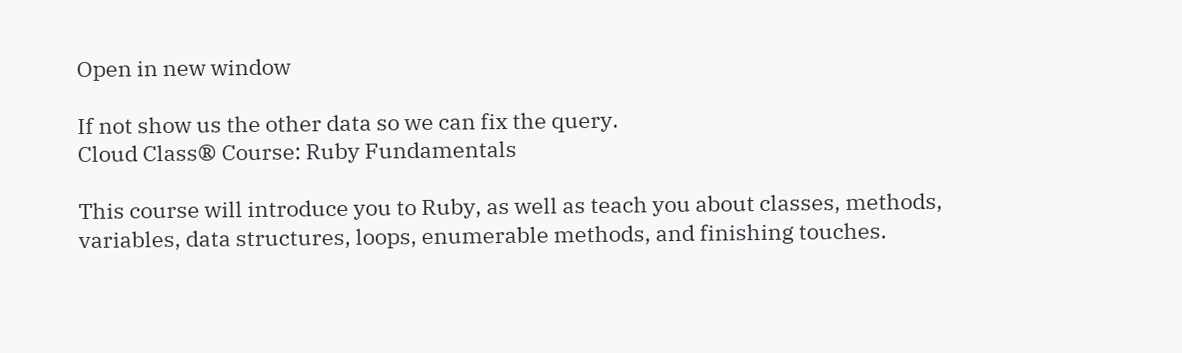Open in new window

If not show us the other data so we can fix the query.
Cloud Class® Course: Ruby Fundamentals

This course will introduce you to Ruby, as well as teach you about classes, methods, variables, data structures, loops, enumerable methods, and finishing touches.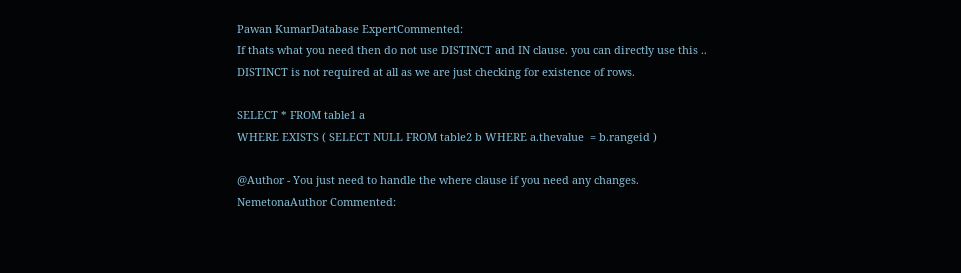Pawan KumarDatabase ExpertCommented:
If thats what you need then do not use DISTINCT and IN clause. you can directly use this ..
DISTINCT is not required at all as we are just checking for existence of rows.

SELECT * FROM table1 a
WHERE EXISTS ( SELECT NULL FROM table2 b WHERE a.thevalue  = b.rangeid )

@Author - You just need to handle the where clause if you need any changes.
NemetonaAuthor Commented: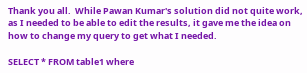Thank you all.  While Pawan Kumar's solution did not quite work, as I needed to be able to edit the results, it gave me the idea on how to change my query to get what I needed.

SELECT * FROM table1 where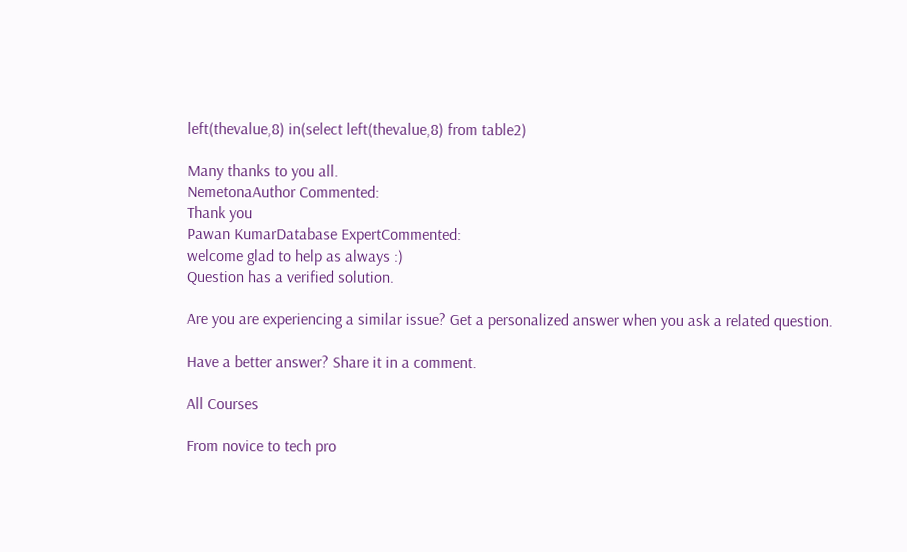left(thevalue,8) in(select left(thevalue,8) from table2)

Many thanks to you all.
NemetonaAuthor Commented:
Thank you
Pawan KumarDatabase ExpertCommented:
welcome glad to help as always :)
Question has a verified solution.

Are you are experiencing a similar issue? Get a personalized answer when you ask a related question.

Have a better answer? Share it in a comment.

All Courses

From novice to tech pro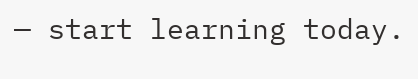— start learning today.